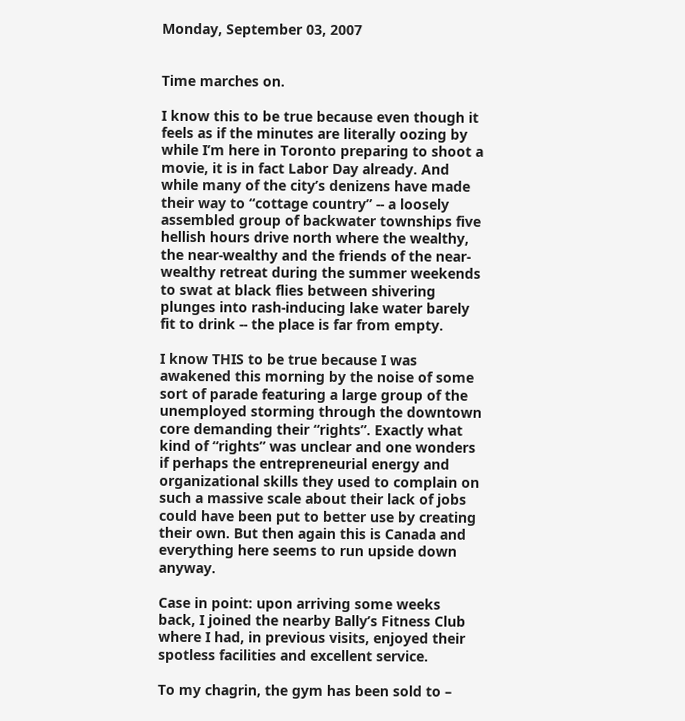Monday, September 03, 2007


Time marches on.

I know this to be true because even though it feels as if the minutes are literally oozing by while I’m here in Toronto preparing to shoot a movie, it is in fact Labor Day already. And while many of the city’s denizens have made their way to “cottage country” -- a loosely assembled group of backwater townships five hellish hours drive north where the wealthy, the near-wealthy and the friends of the near-wealthy retreat during the summer weekends to swat at black flies between shivering plunges into rash-inducing lake water barely fit to drink -- the place is far from empty.

I know THIS to be true because I was awakened this morning by the noise of some sort of parade featuring a large group of the unemployed storming through the downtown core demanding their “rights”. Exactly what kind of “rights” was unclear and one wonders if perhaps the entrepreneurial energy and organizational skills they used to complain on such a massive scale about their lack of jobs could have been put to better use by creating their own. But then again this is Canada and everything here seems to run upside down anyway.

Case in point: upon arriving some weeks back, I joined the nearby Bally’s Fitness Club where I had, in previous visits, enjoyed their spotless facilities and excellent service.

To my chagrin, the gym has been sold to –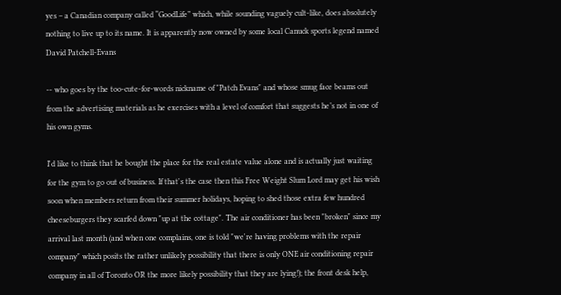yes – a Canadian company called “GoodLife” which, while sounding vaguely cult-like, does absolutely nothing to live up to its name. It is apparently now owned by some local Canuck sports legend named David Patchell-Evans

-- who goes by the too-cute-for-words nickname of "Patch Evans" and whose smug face beams out from the advertising materials as he exercises with a level of comfort that suggests he’s not in one of his own gyms.

I'd like to think that he bought the place for the real estate value alone and is actually just waiting for the gym to go out of business. If that's the case then this Free Weight Slum Lord may get his wish soon when members return from their summer holidays, hoping to shed those extra few hundred cheeseburgers they scarfed down "up at the cottage". The air conditioner has been "broken" since my arrival last month (and when one complains, one is told "we're having problems with the repair company" which posits the rather unlikely possibility that there is only ONE air conditioning repair company in all of Toronto OR the more likely possibility that they are lying!); the front desk help,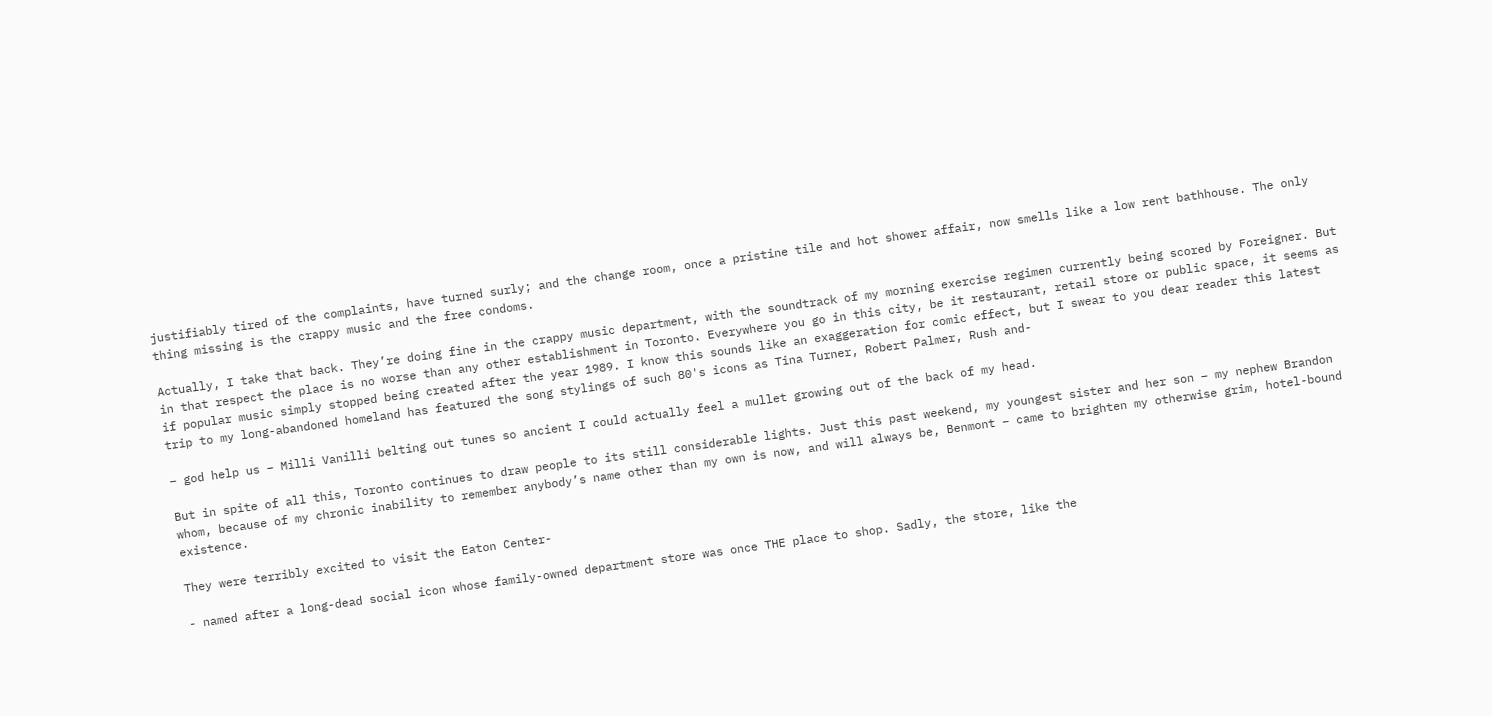justifiably tired of the complaints, have turned surly; and the change room, once a pristine tile and hot shower affair, now smells like a low rent bathhouse. The only thing missing is the crappy music and the free condoms.

Actually, I take that back. They’re doing fine in the crappy music department, with the soundtrack of my morning exercise regimen currently being scored by Foreigner. But in that respect the place is no worse than any other establishment in Toronto. Everywhere you go in this city, be it restaurant, retail store or public space, it seems as if popular music simply stopped being created after the year 1989. I know this sounds like an exaggeration for comic effect, but I swear to you dear reader this latest trip to my long-abandoned homeland has featured the song stylings of such 80's icons as Tina Turner, Robert Palmer, Rush and-

– god help us – Milli Vanilli belting out tunes so ancient I could actually feel a mullet growing out of the back of my head.

But in spite of all this, Toronto continues to draw people to its still considerable lights. Just this past weekend, my youngest sister and her son – my nephew Brandon whom, because of my chronic inability to remember anybody’s name other than my own is now, and will always be, Benmont – came to brighten my otherwise grim, hotel-bound existence.

They were terribly excited to visit the Eaton Center-

- named after a long-dead social icon whose family-owned department store was once THE place to shop. Sadly, the store, like the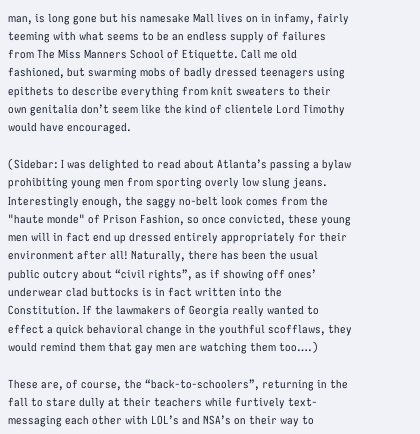man, is long gone but his namesake Mall lives on in infamy, fairly teeming with what seems to be an endless supply of failures from The Miss Manners School of Etiquette. Call me old fashioned, but swarming mobs of badly dressed teenagers using epithets to describe everything from knit sweaters to their own genitalia don’t seem like the kind of clientele Lord Timothy would have encouraged.

(Sidebar: I was delighted to read about Atlanta’s passing a bylaw prohibiting young men from sporting overly low slung jeans. Interestingly enough, the saggy no-belt look comes from the "haute monde" of Prison Fashion, so once convicted, these young men will in fact end up dressed entirely appropriately for their environment after all! Naturally, there has been the usual public outcry about “civil rights”, as if showing off ones’ underwear clad buttocks is in fact written into the Constitution. If the lawmakers of Georgia really wanted to effect a quick behavioral change in the youthful scofflaws, they would remind them that gay men are watching them too….)

These are, of course, the “back-to-schoolers”, returning in the fall to stare dully at their teachers while furtively text-messaging each other with LOL’s and NSA’s on their way to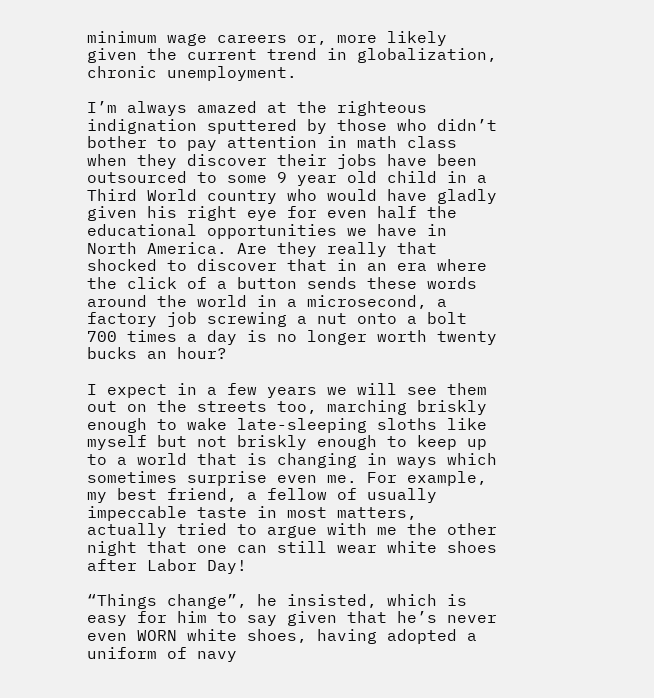minimum wage careers or, more likely given the current trend in globalization, chronic unemployment.

I’m always amazed at the righteous indignation sputtered by those who didn’t bother to pay attention in math class when they discover their jobs have been outsourced to some 9 year old child in a Third World country who would have gladly given his right eye for even half the educational opportunities we have in North America. Are they really that shocked to discover that in an era where the click of a button sends these words around the world in a microsecond, a factory job screwing a nut onto a bolt 700 times a day is no longer worth twenty bucks an hour?

I expect in a few years we will see them out on the streets too, marching briskly enough to wake late-sleeping sloths like myself but not briskly enough to keep up to a world that is changing in ways which sometimes surprise even me. For example, my best friend, a fellow of usually impeccable taste in most matters, actually tried to argue with me the other night that one can still wear white shoes after Labor Day!

“Things change”, he insisted, which is easy for him to say given that he’s never even WORN white shoes, having adopted a uniform of navy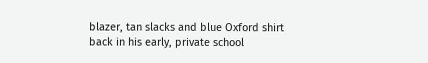blazer, tan slacks and blue Oxford shirt back in his early, private school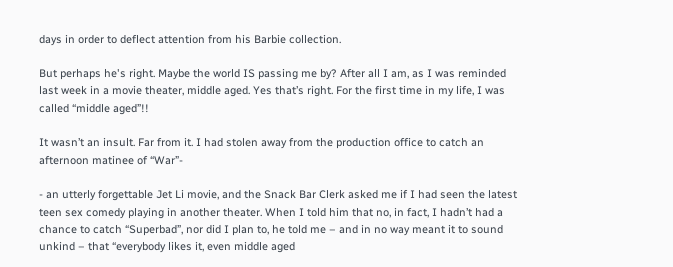days in order to deflect attention from his Barbie collection.

But perhaps he's right. Maybe the world IS passing me by? After all I am, as I was reminded last week in a movie theater, middle aged. Yes that’s right. For the first time in my life, I was called “middle aged”!!

It wasn’t an insult. Far from it. I had stolen away from the production office to catch an afternoon matinee of “War”-

- an utterly forgettable Jet Li movie, and the Snack Bar Clerk asked me if I had seen the latest teen sex comedy playing in another theater. When I told him that no, in fact, I hadn’t had a chance to catch “Superbad”, nor did I plan to, he told me – and in no way meant it to sound unkind – that “everybody likes it, even middle aged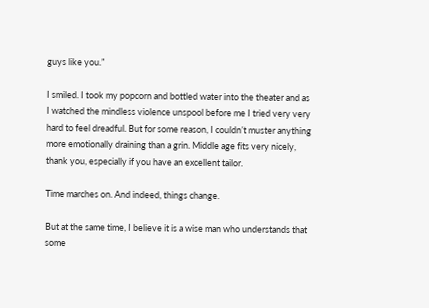guys like you.”

I smiled. I took my popcorn and bottled water into the theater and as I watched the mindless violence unspool before me I tried very very hard to feel dreadful. But for some reason, I couldn’t muster anything more emotionally draining than a grin. Middle age fits very nicely, thank you, especially if you have an excellent tailor.

Time marches on. And indeed, things change.

But at the same time, I believe it is a wise man who understands that some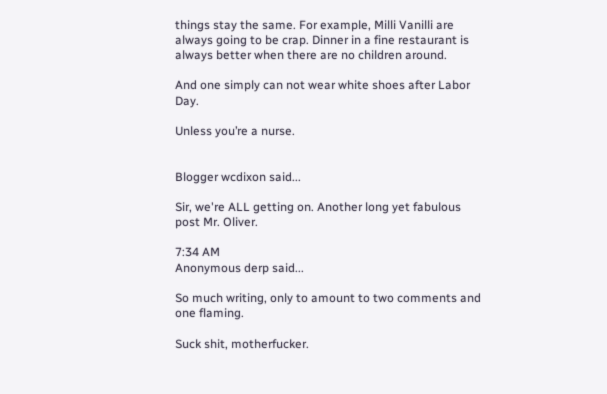things stay the same. For example, Milli Vanilli are always going to be crap. Dinner in a fine restaurant is always better when there are no children around.

And one simply can not wear white shoes after Labor Day.

Unless you’re a nurse.


Blogger wcdixon said...

Sir, we're ALL getting on. Another long yet fabulous post Mr. Oliver.

7:34 AM
Anonymous derp said...

So much writing, only to amount to two comments and one flaming.

Suck shit, motherfucker.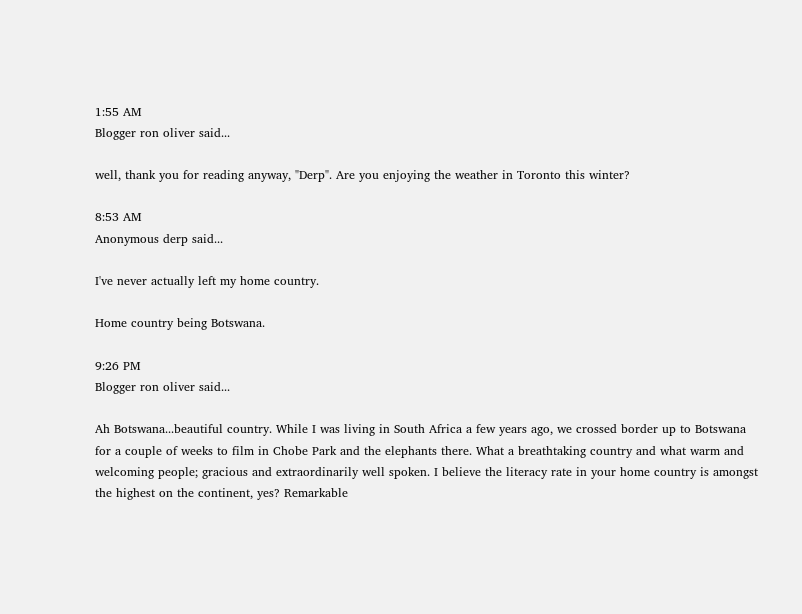1:55 AM
Blogger ron oliver said...

well, thank you for reading anyway, "Derp". Are you enjoying the weather in Toronto this winter?

8:53 AM
Anonymous derp said...

I've never actually left my home country.

Home country being Botswana.

9:26 PM
Blogger ron oliver said...

Ah Botswana...beautiful country. While I was living in South Africa a few years ago, we crossed border up to Botswana for a couple of weeks to film in Chobe Park and the elephants there. What a breathtaking country and what warm and welcoming people; gracious and extraordinarily well spoken. I believe the literacy rate in your home country is amongst the highest on the continent, yes? Remarkable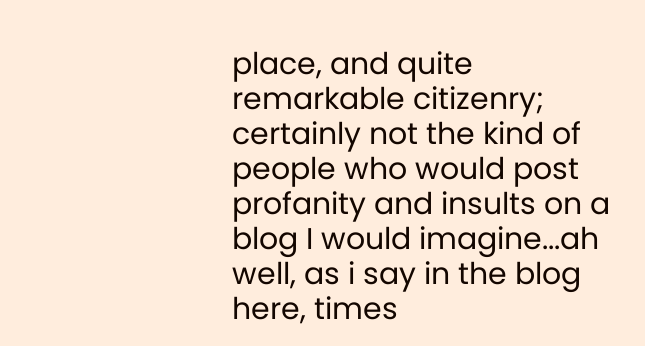place, and quite remarkable citizenry; certainly not the kind of people who would post profanity and insults on a blog I would imagine...ah well, as i say in the blog here, times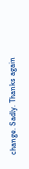change. Sadly. Thanks again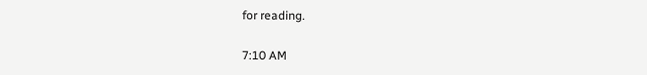for reading.

7:10 AM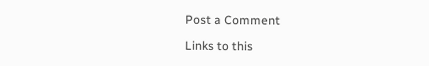Post a Comment

Links to this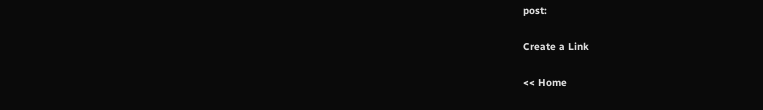post:

Create a Link

<< Home